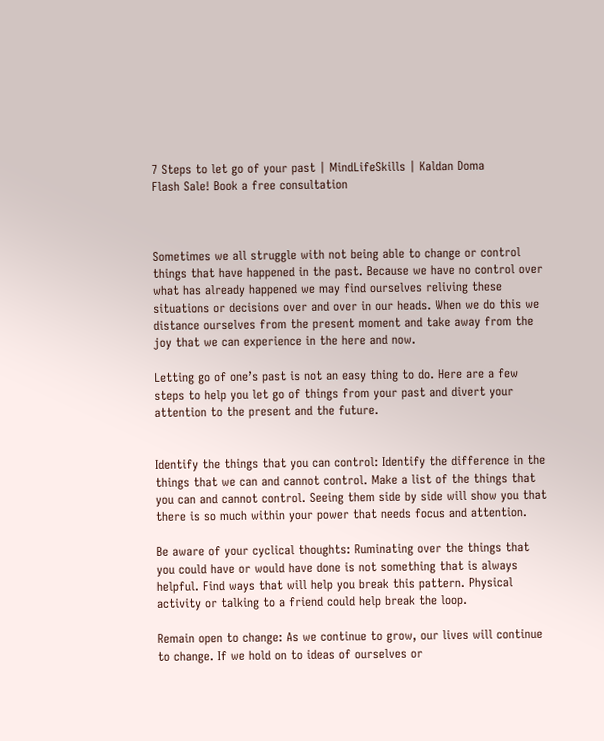7 Steps to let go of your past | MindLifeSkills | Kaldan Doma
Flash Sale! Book a free consultation



Sometimes we all struggle with not being able to change or control things that have happened in the past. Because we have no control over what has already happened we may find ourselves reliving these situations or decisions over and over in our heads. When we do this we distance ourselves from the present moment and take away from the joy that we can experience in the here and now.

Letting go of one’s past is not an easy thing to do. Here are a few steps to help you let go of things from your past and divert your attention to the present and the future.


Identify the things that you can control: Identify the difference in the things that we can and cannot control. Make a list of the things that you can and cannot control. Seeing them side by side will show you that there is so much within your power that needs focus and attention.

Be aware of your cyclical thoughts: Ruminating over the things that you could have or would have done is not something that is always helpful. Find ways that will help you break this pattern. Physical activity or talking to a friend could help break the loop.

Remain open to change: As we continue to grow, our lives will continue to change. If we hold on to ideas of ourselves or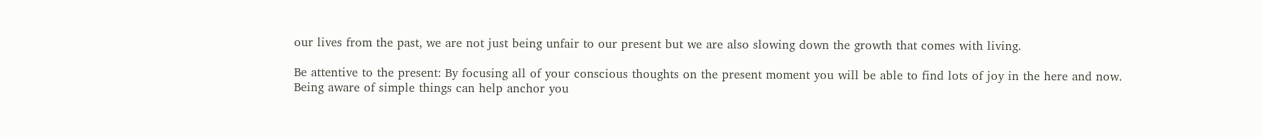our lives from the past, we are not just being unfair to our present but we are also slowing down the growth that comes with living.

Be attentive to the present: By focusing all of your conscious thoughts on the present moment you will be able to find lots of joy in the here and now. Being aware of simple things can help anchor you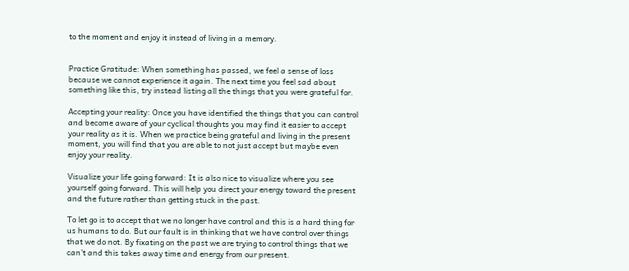to the moment and enjoy it instead of living in a memory.


Practice Gratitude: When something has passed, we feel a sense of loss because we cannot experience it again. The next time you feel sad about something like this, try instead listing all the things that you were grateful for.

Accepting your reality: Once you have identified the things that you can control and become aware of your cyclical thoughts you may find it easier to accept your reality as it is. When we practice being grateful and living in the present moment, you will find that you are able to not just accept but maybe even enjoy your reality.

Visualize your life going forward: It is also nice to visualize where you see yourself going forward. This will help you direct your energy toward the present and the future rather than getting stuck in the past.

To let go is to accept that we no longer have control and this is a hard thing for us humans to do. But our fault is in thinking that we have control over things that we do not. By fixating on the past we are trying to control things that we can’t and this takes away time and energy from our present.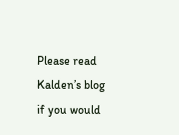Please read Kalden’s blog if you would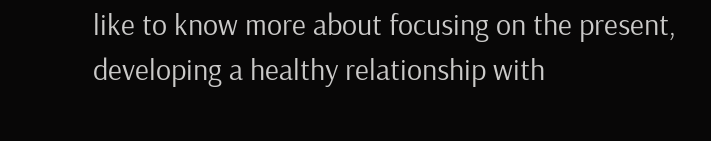like to know more about focusing on the present, developing a healthy relationship with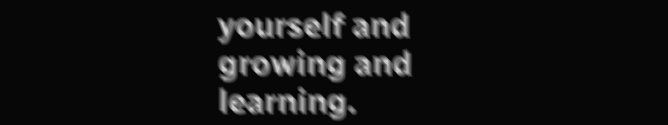yourself and growing and learning.